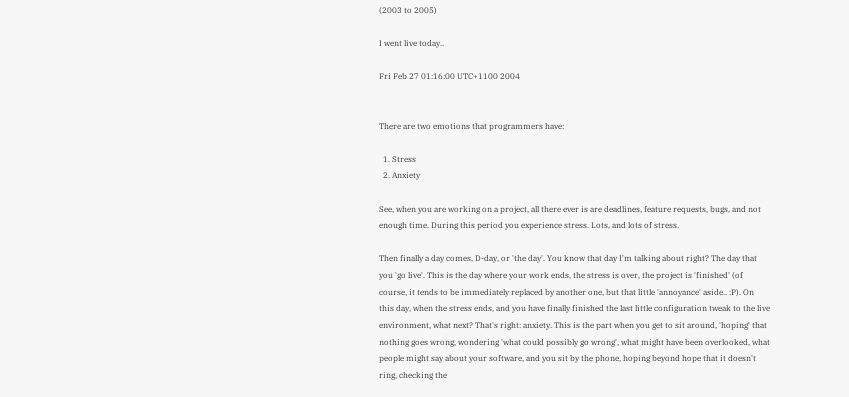(2003 to 2005)

I went live today..

Fri Feb 27 01:16:00 UTC+1100 2004


There are two emotions that programmers have:

  1. Stress
  2. Anxiety

See, when you are working on a project, all there ever is are deadlines, feature requests, bugs, and not enough time. During this period you experience stress. Lots, and lots of stress.

Then finally a day comes, D-day, or 'the day'. You know that day I'm talking about right? The day that you 'go live'. This is the day where your work ends, the stress is over, the project is 'finished' (of course, it tends to be immediately replaced by another one, but that little 'annoyance' aside.. :P). On this day, when the stress ends, and you have finally finished the last little configuration tweak to the live environment, what next? That's right: anxiety. This is the part when you get to sit around, 'hoping' that nothing goes wrong, wondering 'what could possibly go wrong', what might have been overlooked, what people might say about your software, and you sit by the phone, hoping beyond hope that it doesn't ring, checking the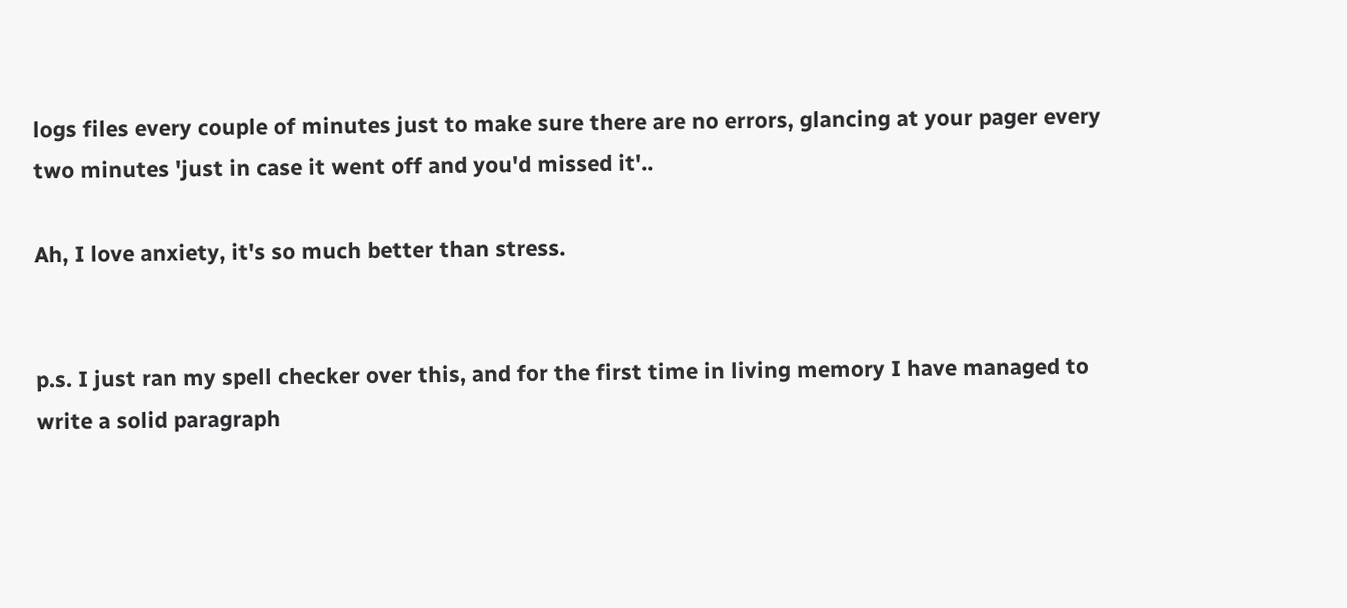logs files every couple of minutes just to make sure there are no errors, glancing at your pager every two minutes 'just in case it went off and you'd missed it'..

Ah, I love anxiety, it's so much better than stress.


p.s. I just ran my spell checker over this, and for the first time in living memory I have managed to write a solid paragraph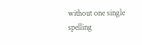without one single spelling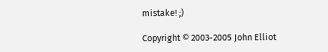mistake! ;)

Copyright © 2003-2005 John Elliot